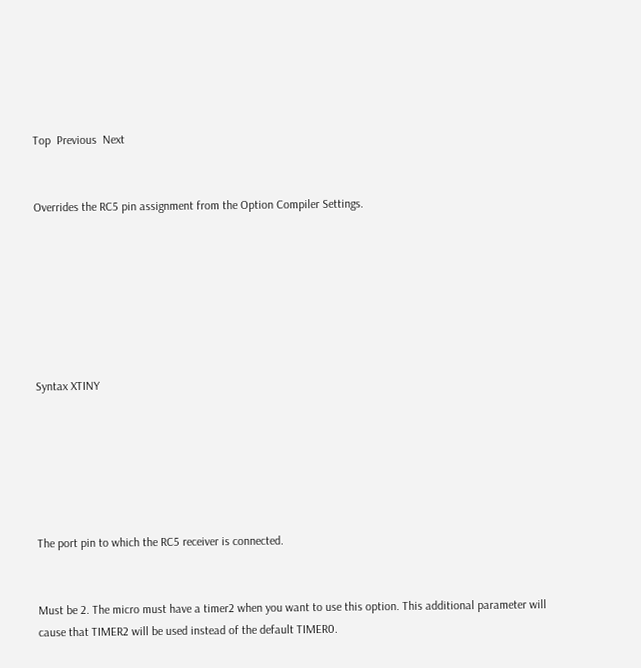Top  Previous  Next


Overrides the RC5 pin assignment from the Option Compiler Settings.







Syntax XTINY






The port pin to which the RC5 receiver is connected.


Must be 2. The micro must have a timer2 when you want to use this option. This additional parameter will cause that TIMER2 will be used instead of the default TIMER0.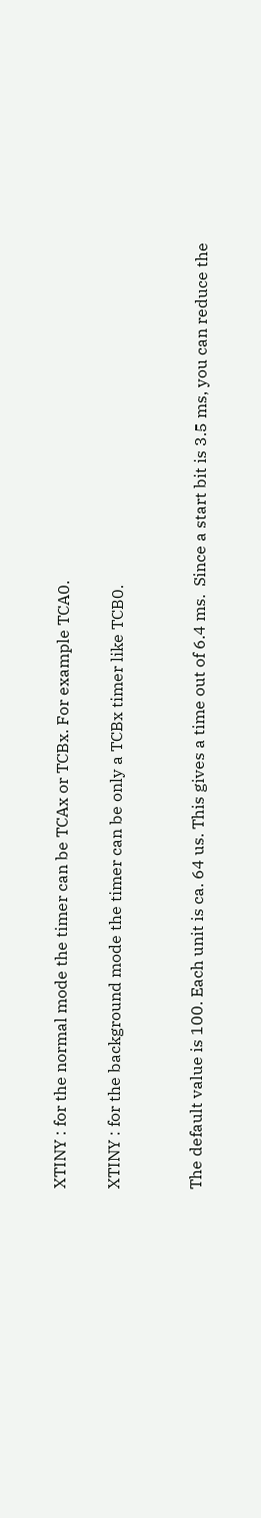XTINY : for the normal mode the timer can be TCAx or TCBx. For example TCA0.

XTINY : for the background mode the timer can be only a TCBx timer like TCB0.


The default value is 100. Each unit is ca. 64 us. This gives a time out of 6.4 ms.  Since a start bit is 3.5 ms, you can reduce the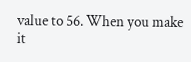value to 56. When you make it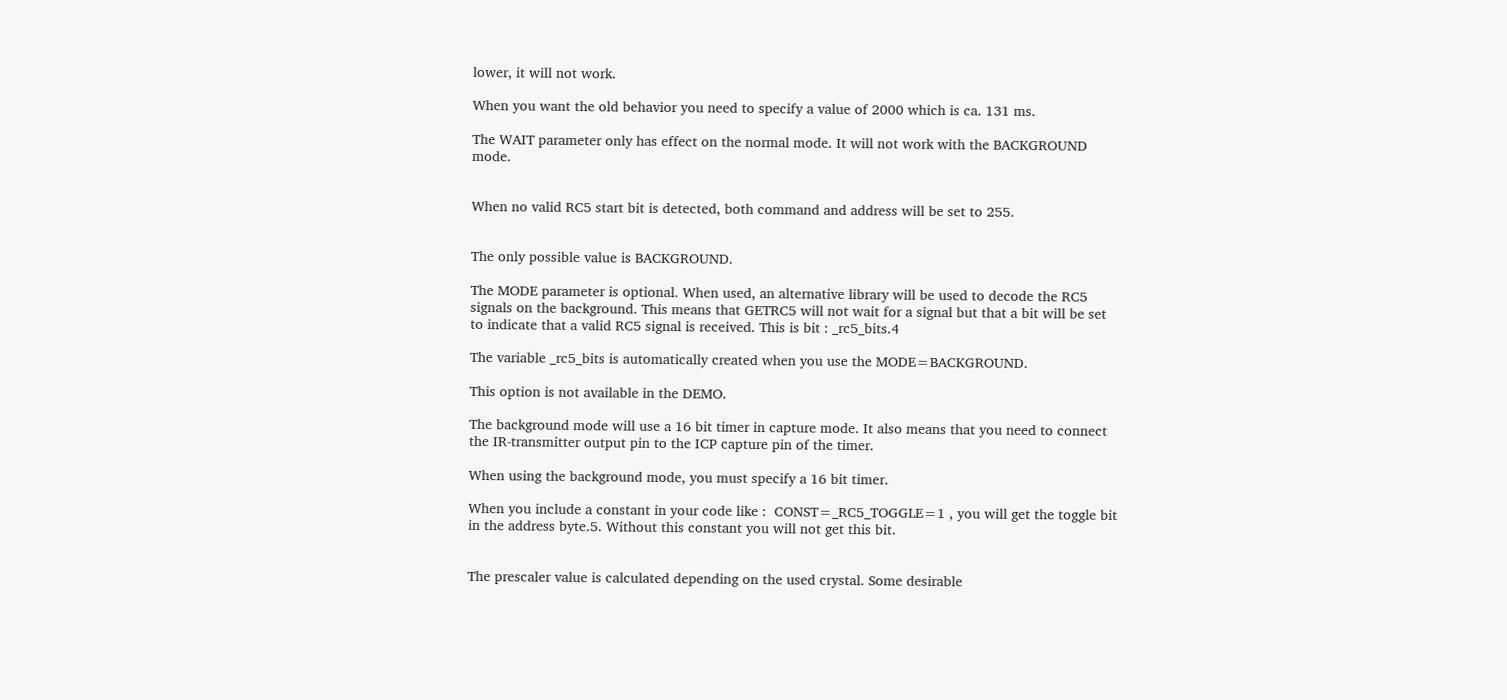lower, it will not work.

When you want the old behavior you need to specify a value of 2000 which is ca. 131 ms.

The WAIT parameter only has effect on the normal mode. It will not work with the BACKGROUND mode.


When no valid RC5 start bit is detected, both command and address will be set to 255.


The only possible value is BACKGROUND.

The MODE parameter is optional. When used, an alternative library will be used to decode the RC5 signals on the background. This means that GETRC5 will not wait for a signal but that a bit will be set to indicate that a valid RC5 signal is received. This is bit : _rc5_bits.4

The variable _rc5_bits is automatically created when you use the MODE=BACKGROUND.

This option is not available in the DEMO.

The background mode will use a 16 bit timer in capture mode. It also means that you need to connect the IR-transmitter output pin to the ICP capture pin of the timer.

When using the background mode, you must specify a 16 bit timer.

When you include a constant in your code like :  CONST=_RC5_TOGGLE=1 , you will get the toggle bit in the address byte.5. Without this constant you will not get this bit.


The prescaler value is calculated depending on the used crystal. Some desirable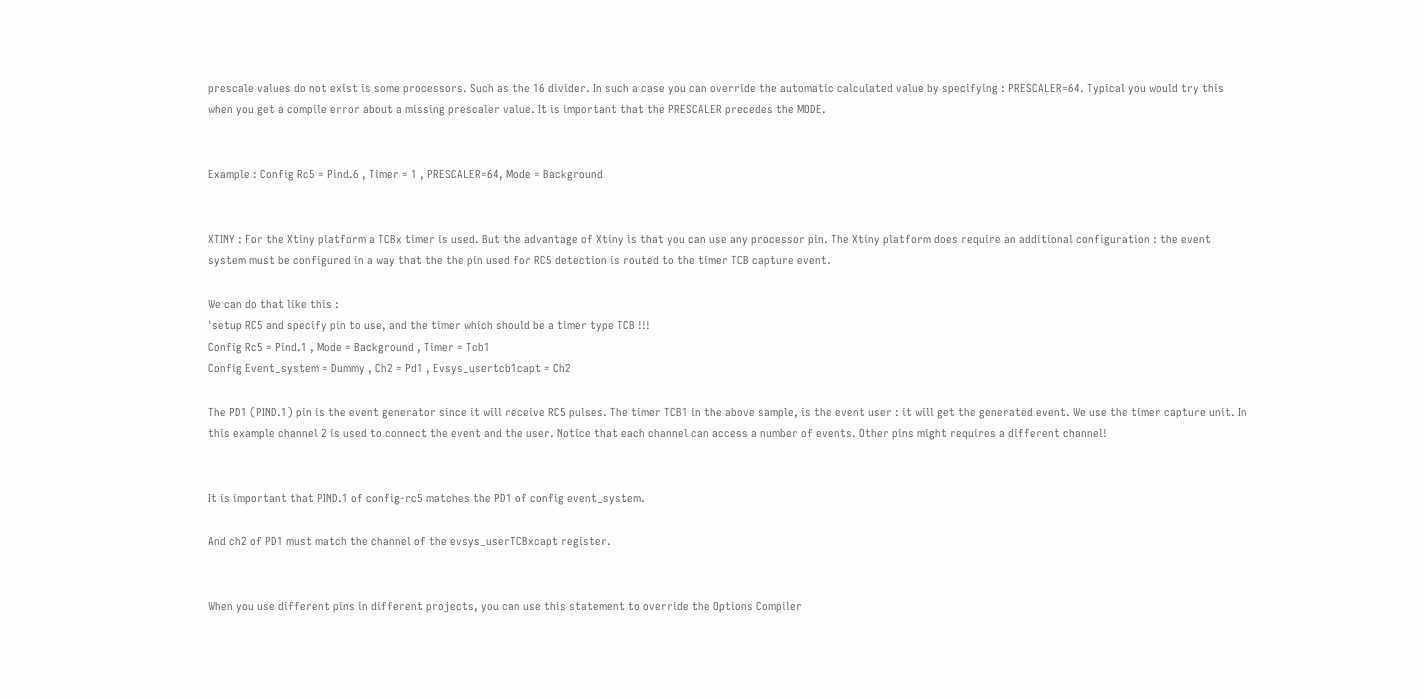prescale values do not exist is some processors. Such as the 16 divider. In such a case you can override the automatic calculated value by specifying : PRESCALER=64. Typical you would try this when you get a compile error about a missing prescaler value. It is important that the PRESCALER precedes the MODE.


Example : Config Rc5 = Pind.6 , Timer = 1 , PRESCALER=64, Mode = Background


XTINY : For the Xtiny platform a TCBx timer is used. But the advantage of Xtiny is that you can use any processor pin. The Xtiny platform does require an additional configuration : the event system must be configured in a way that the the pin used for RC5 detection is routed to the timer TCB capture event.

We can do that like this :
'setup RC5 and specify pin to use, and the timer which should be a timer type TCB !!!
Config Rc5 = Pind.1 , Mode = Background , Timer = Tcb1
Config Event_system = Dummy , Ch2 = Pd1 , Evsys_usertcb1capt = Ch2

The PD1 (PIND.1) pin is the event generator since it will receive RC5 pulses. The timer TCB1 in the above sample, is the event user : it will get the generated event. We use the timer capture unit. In this example channel 2 is used to connect the event and the user. Notice that each channel can access a number of events. Other pins might requires a different channel!


It is important that PIND.1 of config-rc5 matches the PD1 of config event_system.

And ch2 of PD1 must match the channel of the evsys_userTCBxcapt register.


When you use different pins in different projects, you can use this statement to override the Options Compiler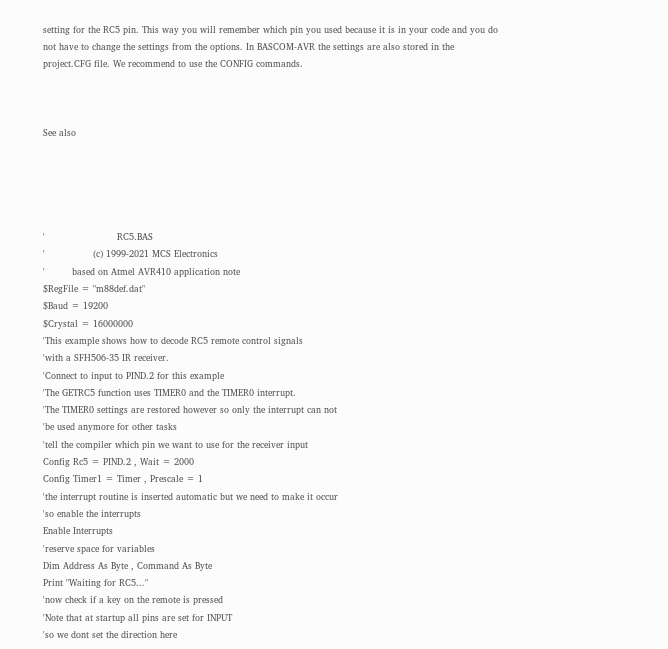setting for the RC5 pin. This way you will remember which pin you used because it is in your code and you do not have to change the settings from the options. In BASCOM-AVR the settings are also stored in the project.CFG file. We recommend to use the CONFIG commands.



See also





'                        RC5.BAS
'                (c) 1999-2021 MCS Electronics
'         based on Atmel AVR410 application note
$RegFile = "m88def.dat"
$Baud = 19200
$Crystal = 16000000
'This example shows how to decode RC5 remote control signals
'with a SFH506-35 IR receiver.
'Connect to input to PIND.2 for this example
'The GETRC5 function uses TIMER0 and the TIMER0 interrupt.
'The TIMER0 settings are restored however so only the interrupt can not
'be used anymore for other tasks
'tell the compiler which pin we want to use for the receiver input
Config Rc5 = PIND.2 , Wait = 2000
Config Timer1 = Timer , Prescale = 1
'the interrupt routine is inserted automatic but we need to make it occur
'so enable the interrupts
Enable Interrupts
'reserve space for variables
Dim Address As Byte , Command As Byte
Print "Waiting for RC5..."
'now check if a key on the remote is pressed
'Note that at startup all pins are set for INPUT
'so we dont set the direction here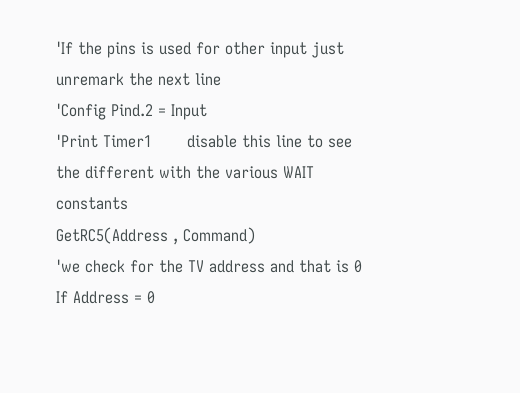'If the pins is used for other input just unremark the next line
'Config Pind.2 = Input
'Print Timer1       disable this line to see the different with the various WAIT constants
GetRC5(Address , Command)
'we check for the TV address and that is 0
If Address = 0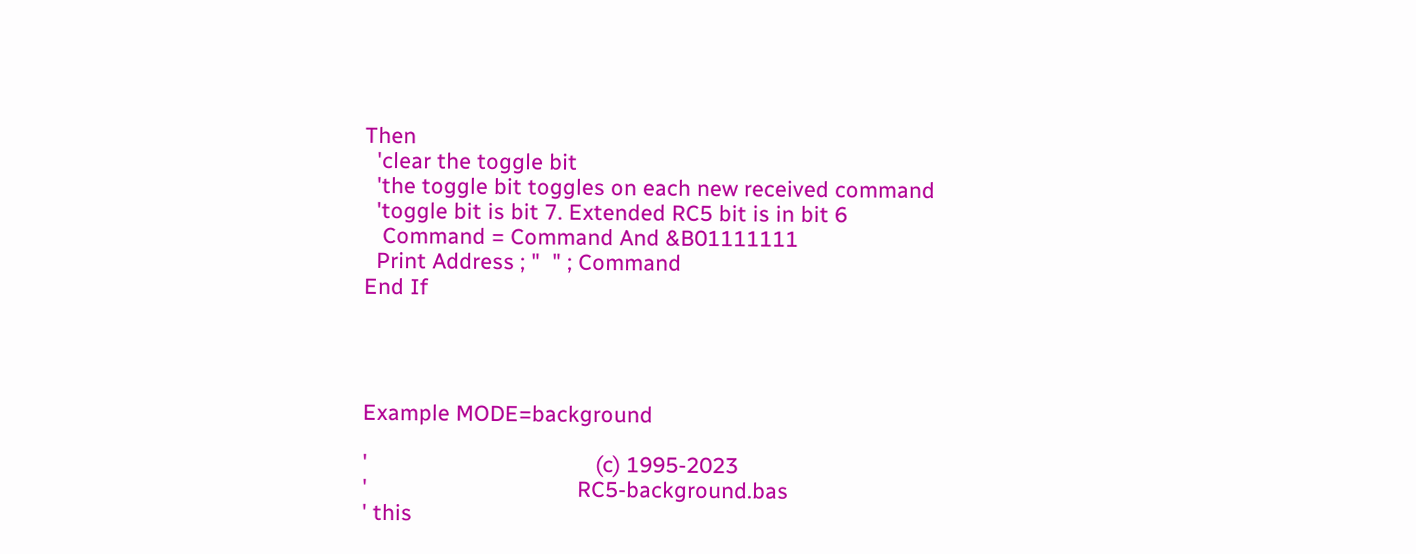Then
  'clear the toggle bit
  'the toggle bit toggles on each new received command
  'toggle bit is bit 7. Extended RC5 bit is in bit 6
   Command = Command And &B01111111
  Print Address ; "  " ; Command
End If




Example MODE=background

'                                      (c) 1995-2023
'                                   RC5-background.bas
' this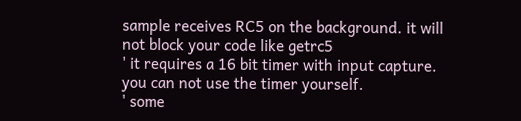sample receives RC5 on the background. it will not block your code like getrc5
' it requires a 16 bit timer with input capture. you can not use the timer yourself.
' some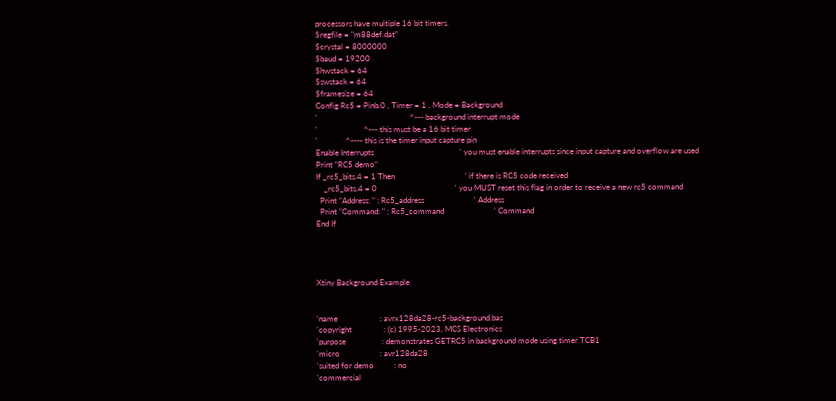processors have multiple 16 bit timers.
$regfile = "m88def.dat"
$crystal = 8000000
$baud = 19200
$hwstack = 64
$swstack = 64
$framesize = 64
Config Rc5 = Pinb.0 , Timer = 1 , Mode = Background
'                                              ^--- background interrupt mode
'                       ^--- this must be a 16 bit timer
'              ^---- this is the timer input capture pin
Enable Interrupts                                           ' you must enable interrupts since input capture and overflow are used
Print "RC5 demo"
If _rc5_bits.4 = 1 Then                                   ' if there is RC5 code received
    _rc5_bits.4 = 0                                       ' you MUST reset this flag in order to receive a new rc5 command
  Print "Address: " ; Rc5_address                         ' Address
  Print "Command: " ; Rc5_command                         ' Command
End If




Xtiny Background Example


'name                     : avrx128da28-rc5-background.bas
'copyright                : (c) 1995-2023, MCS Electronics
'purpose                  : demonstrates GETRC5 in background mode using timer TCB1
'micro                    : avr128da28
'suited for demo          : no
'commercial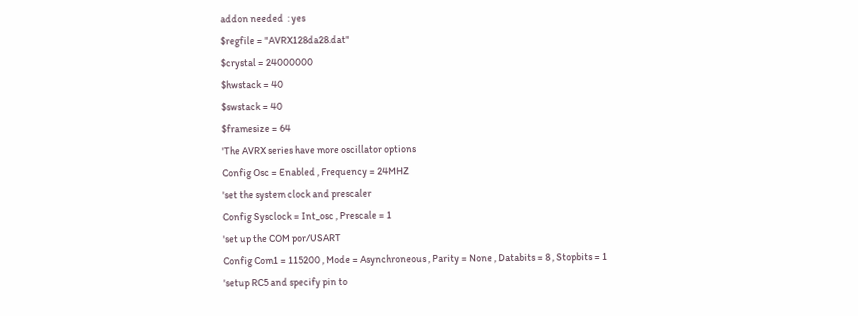addon needed  : yes
$regfile = "AVRX128da28.dat"
$crystal = 24000000
$hwstack = 40
$swstack = 40
$framesize = 64
'The AVRX series have more oscillator options
Config Osc = Enabled , Frequency = 24MHZ
'set the system clock and prescaler
Config Sysclock = Int_osc , Prescale = 1
'set up the COM por/USART
Config Com1 = 115200 , Mode = Asynchroneous , Parity = None , Databits = 8 , Stopbits = 1
'setup RC5 and specify pin to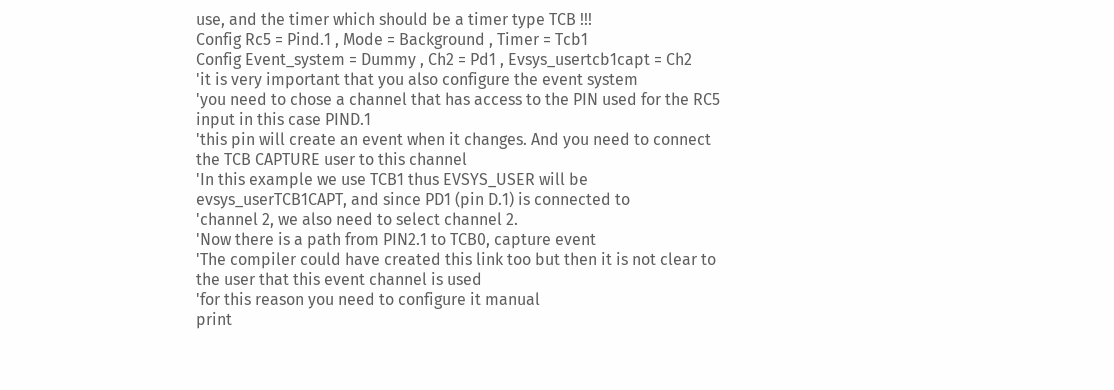use, and the timer which should be a timer type TCB !!!
Config Rc5 = Pind.1 , Mode = Background , Timer = Tcb1
Config Event_system = Dummy , Ch2 = Pd1 , Evsys_usertcb1capt = Ch2
'it is very important that you also configure the event system
'you need to chose a channel that has access to the PIN used for the RC5 input in this case PIND.1
'this pin will create an event when it changes. And you need to connect the TCB CAPTURE user to this channel
'In this example we use TCB1 thus EVSYS_USER will be evsys_userTCB1CAPT, and since PD1 (pin D.1) is connected to
'channel 2, we also need to select channel 2.
'Now there is a path from PIN2.1 to TCB0, capture event
'The compiler could have created this link too but then it is not clear to the user that this event channel is used
'for this reason you need to configure it manual
print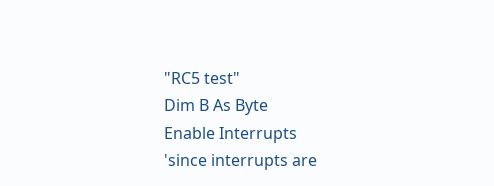"RC5 test"
Dim B As Byte
Enable Interrupts                                           'since interrupts are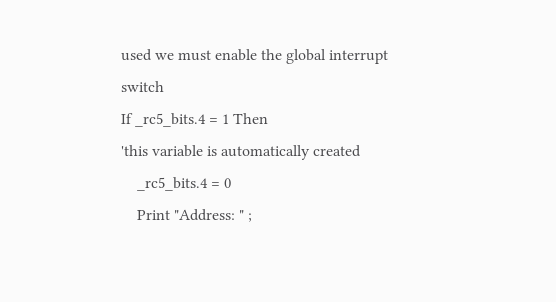used we must enable the global interrupt switch
If _rc5_bits.4 = 1 Then                                   'this variable is automatically created
    _rc5_bits.4 = 0
    Print "Address: " ;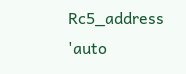Rc5_address                       'auto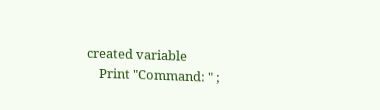created variable
    Print "Command: " ;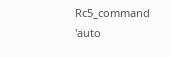Rc5_command                       'auto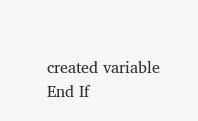created variable
End If